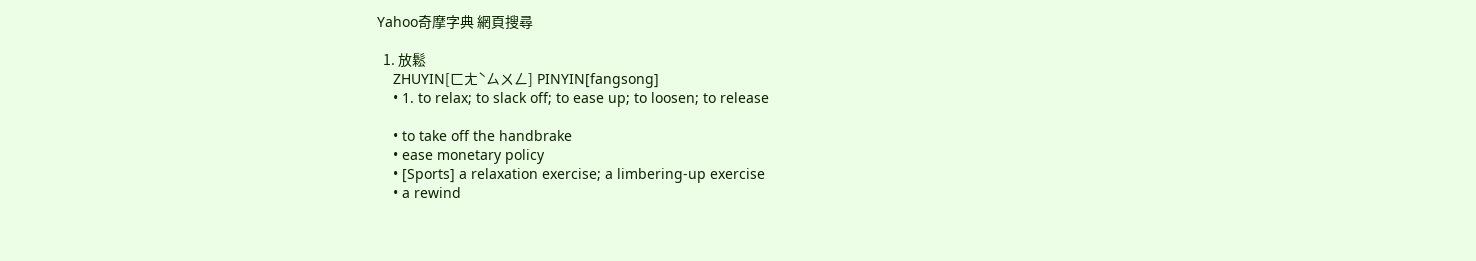Yahoo奇摩字典 網頁搜尋

  1. 放鬆
    ZHUYIN[ㄈㄤˋㄙㄨㄥ] PINYIN[fangsong]
    • 1. to relax; to slack off; to ease up; to loosen; to release

    • to take off the handbrake
    • ease monetary policy
    • [Sports] a relaxation exercise; a limbering-up exercise
    • a rewind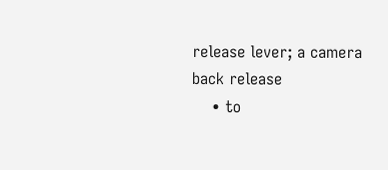release lever; a camera back release
    • to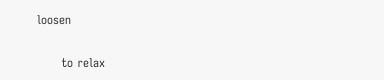loosen

      to relax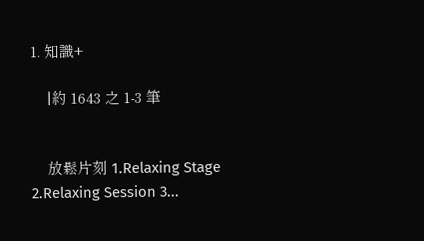1. 知識+

    |約 1643 之 1-3 筆


    放鬆片刻 1.Relaxing Stage 2.Relaxing Session 3...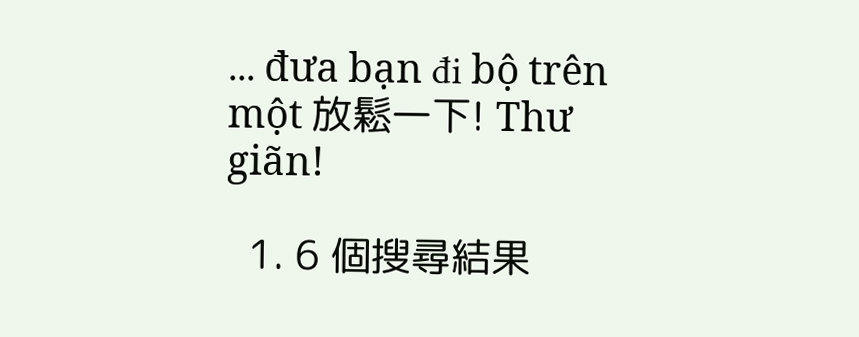... đưa bạn đi bộ trên một 放鬆一下! Thư giãn!

  1. 6 個搜尋結果